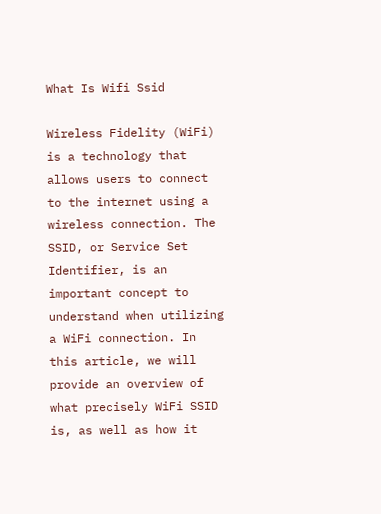What Is Wifi Ssid

Wireless Fidelity (WiFi) is a technology that allows users to connect to the internet using a wireless connection. The SSID, or Service Set Identifier, is an important concept to understand when utilizing a WiFi connection. In this article, we will provide an overview of what precisely WiFi SSID is, as well as how it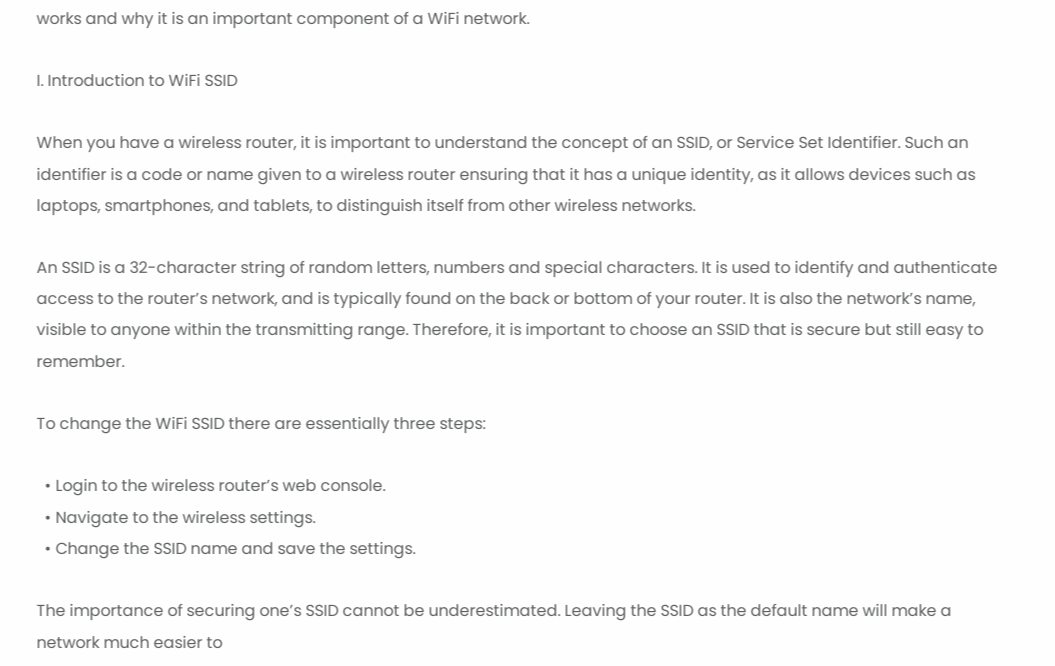works and why it is an important component of a WiFi network.

I. Introduction to WiFi SSID

When you have a wireless router, it is important to understand the concept of an SSID, or Service Set Identifier. Such an identifier is a code or name given to a wireless router ensuring that it has a unique identity, as it allows devices such as laptops, smartphones, and tablets, to distinguish itself from other wireless networks.

An SSID is a 32-character string of random letters, numbers and special characters. It is used to identify and authenticate access to the router’s network, and is typically found on the back or bottom of your router. It is also the network’s name, visible to anyone within the transmitting range. Therefore, it is important to choose an SSID that is secure but still easy to remember.

To change the WiFi SSID there are essentially three steps:

  • Login to the wireless router’s web console.
  • Navigate to the wireless settings.
  • Change the SSID name and save the settings.

The importance of securing one’s SSID cannot be underestimated. Leaving the SSID as the default name will make a network much easier to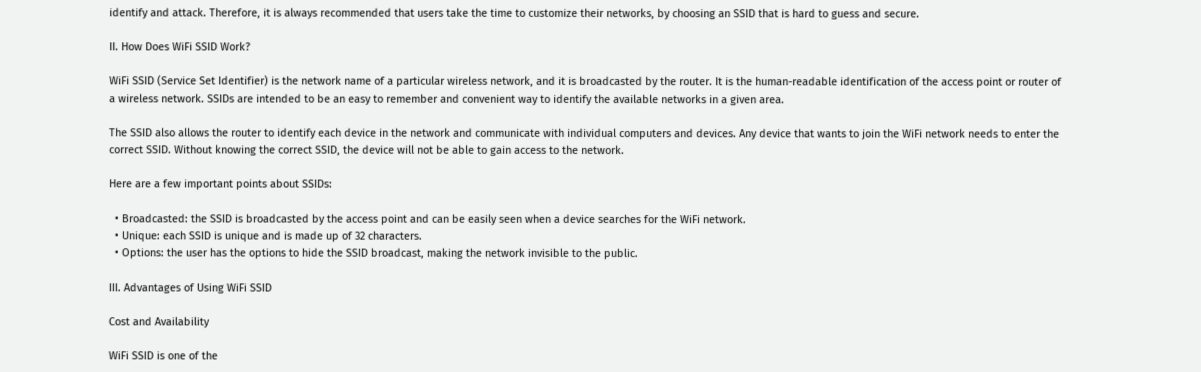identify and attack. Therefore, it is always recommended that users take the time to customize their networks, by choosing an SSID that is hard to guess and secure.

II. How Does WiFi SSID Work?

WiFi SSID (Service Set Identifier) is the network name of a particular wireless network, and it is broadcasted by the router. It is the human-readable identification of the access point or router of a wireless network. SSIDs are intended to be an easy to remember and convenient way to identify the available networks in a given area.

The SSID also allows the router to identify each device in the network and communicate with individual computers and devices. Any device that wants to join the WiFi network needs to enter the correct SSID. Without knowing the correct SSID, the device will not be able to gain access to the network.

Here are a few important points about SSIDs:

  • Broadcasted: the SSID is broadcasted by the access point and can be easily seen when a device searches for the WiFi network.
  • Unique: each SSID is unique and is made up of 32 characters.
  • Options: the user has the options to hide the SSID broadcast, making the network invisible to the public.

III. Advantages of Using WiFi SSID

Cost and Availability

WiFi SSID is one of the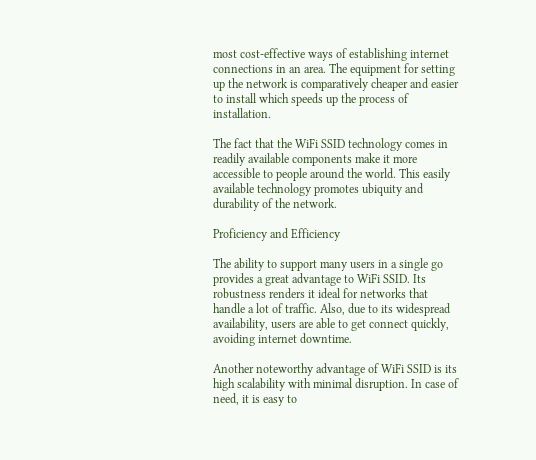most cost-effective ways of establishing internet connections in an area. The equipment for setting up the network is comparatively cheaper and easier to install which speeds up the process of installation.

The fact that the WiFi SSID technology comes in readily available components make it more accessible to people around the world. This easily available technology promotes ubiquity and durability of the network.

Proficiency and Efficiency

The ability to support many users in a single go provides a great advantage to WiFi SSID. Its robustness renders it ideal for networks that handle a lot of traffic. Also, due to its widespread availability, users are able to get connect quickly, avoiding internet downtime.

Another noteworthy advantage of WiFi SSID is its high scalability with minimal disruption. In case of need, it is easy to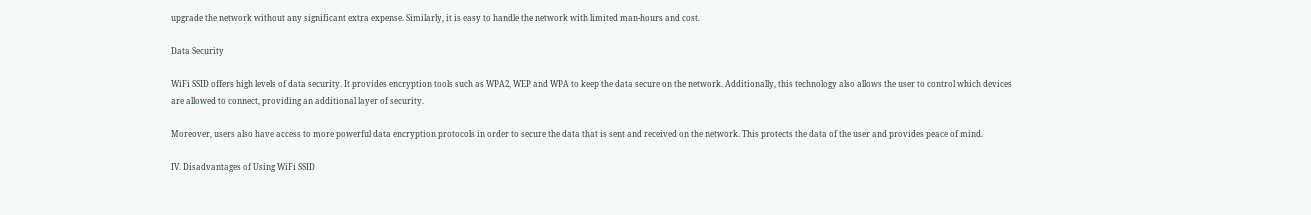upgrade the network without any significant extra expense. Similarly, it is easy to handle the network with limited man-hours and cost.

Data Security

WiFi SSID offers high levels of data security. It provides encryption tools such as WPA2, WEP and WPA to keep the data secure on the network. Additionally, this technology also allows the user to control which devices are allowed to connect, providing an additional layer of security.

Moreover, users also have access to more powerful data encryption protocols in order to secure the data that is sent and received on the network. This protects the data of the user and provides peace of mind.

IV. Disadvantages of Using WiFi SSID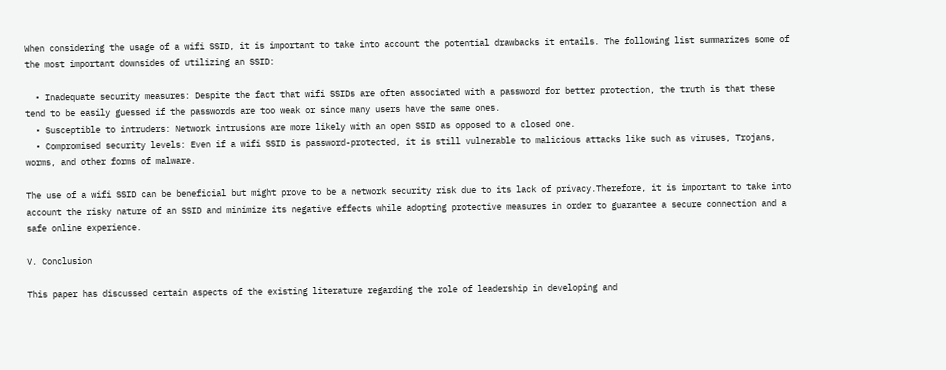When considering the usage of a wifi SSID, it is important to take into account the potential drawbacks it entails. The following list summarizes some of the most important downsides of utilizing an SSID:

  • Inadequate security measures: Despite the fact that wifi SSIDs are often associated with a password for better protection, the truth is that these tend to be easily guessed if the passwords are too weak or since many users have the same ones.
  • Susceptible to intruders: Network intrusions are more likely with an open SSID as opposed to a closed one.
  • Compromised security levels: Even if a wifi SSID is password-protected, it is still vulnerable to malicious attacks like such as viruses, Trojans, worms, and other forms of malware.

The use of a wifi SSID can be beneficial but might prove to be a network security risk due to its lack of privacy.Therefore, it is important to take into account the risky nature of an SSID and minimize its negative effects while adopting protective measures in order to guarantee a secure connection and a safe online experience.

V. Conclusion

This paper has discussed certain aspects of the existing literature regarding the role of leadership in developing and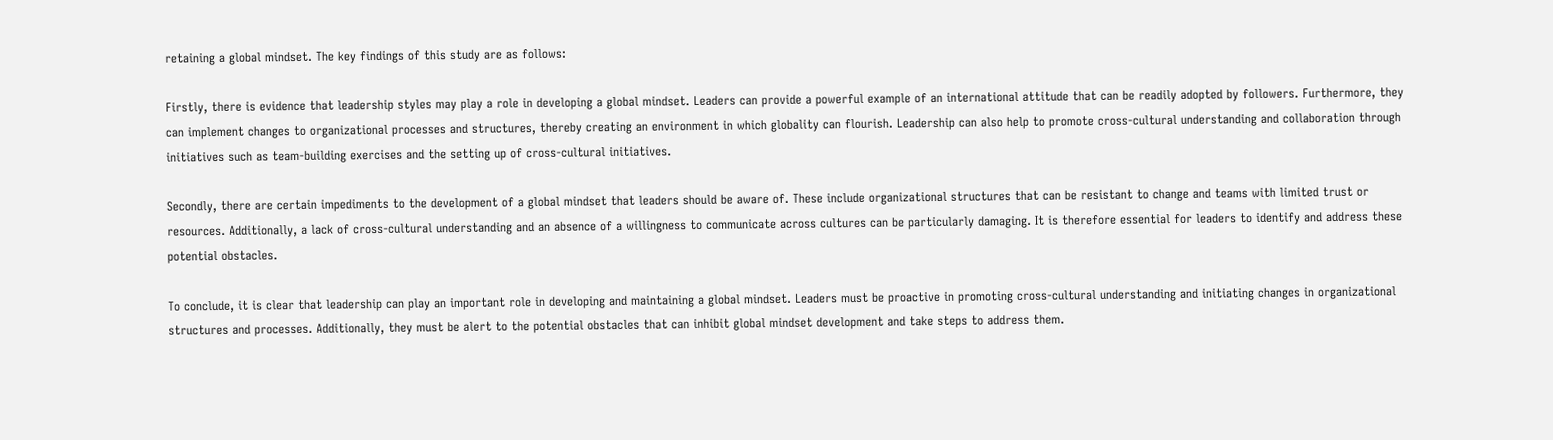retaining a global mindset. The key findings of this study are as follows:

Firstly, there is evidence that leadership styles may play a role in developing a global mindset. Leaders can provide a powerful example of an international attitude that can be readily adopted by followers. Furthermore, they can implement changes to organizational processes and structures, thereby creating an environment in which globality can flourish. Leadership can also help to promote cross-cultural understanding and collaboration through initiatives such as team-building exercises and the setting up of cross-cultural initiatives.

Secondly, there are certain impediments to the development of a global mindset that leaders should be aware of. These include organizational structures that can be resistant to change and teams with limited trust or resources. Additionally, a lack of cross-cultural understanding and an absence of a willingness to communicate across cultures can be particularly damaging. It is therefore essential for leaders to identify and address these potential obstacles.

To conclude, it is clear that leadership can play an important role in developing and maintaining a global mindset. Leaders must be proactive in promoting cross-cultural understanding and initiating changes in organizational structures and processes. Additionally, they must be alert to the potential obstacles that can inhibit global mindset development and take steps to address them.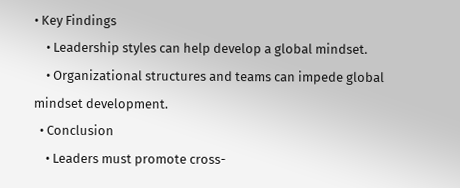• Key Findings
    • Leadership styles can help develop a global mindset.
    • Organizational structures and teams can impede global mindset development.
  • Conclusion
    • Leaders must promote cross-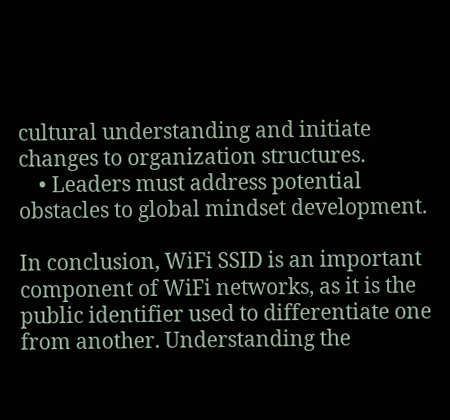cultural understanding and initiate changes to organization structures.
    • Leaders must address potential obstacles to global mindset development.

In conclusion, WiFi SSID is an important component of WiFi networks, as it is the public identifier used to differentiate one from another. Understanding the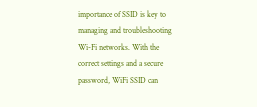importance of SSID is key to managing and troubleshooting Wi-Fi networks. With the correct settings and a secure password, WiFi SSID can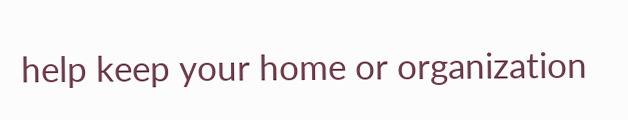help keep your home or organization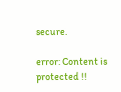secure.

error: Content is protected !!